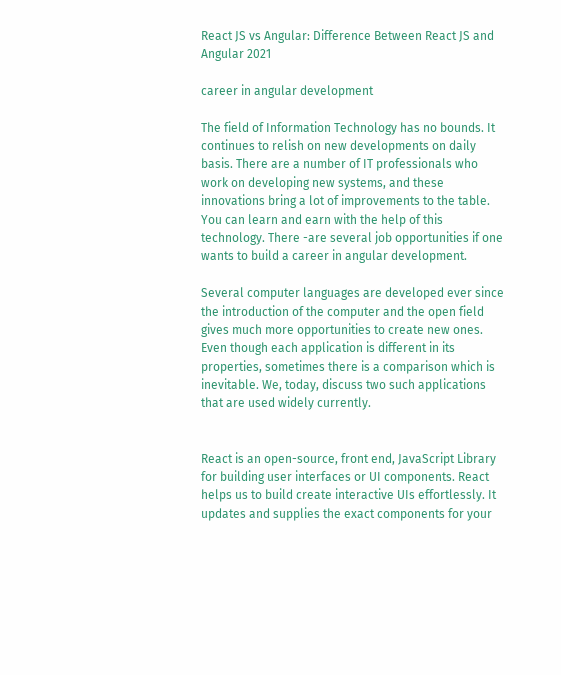React JS vs Angular: Difference Between React JS and Angular 2021

career in angular development

The field of Information Technology has no bounds. It continues to relish on new developments on daily basis. There are a number of IT professionals who work on developing new systems, and these innovations bring a lot of improvements to the table. You can learn and earn with the help of this technology. There -are several job opportunities if one wants to build a career in angular development.

Several computer languages are developed ever since the introduction of the computer and the open field gives much more opportunities to create new ones. Even though each application is different in its properties, sometimes there is a comparison which is inevitable. We, today, discuss two such applications that are used widely currently.


React is an open-source, front end, JavaScript Library for building user interfaces or UI components. React helps us to build create interactive UIs effortlessly. It updates and supplies the exact components for your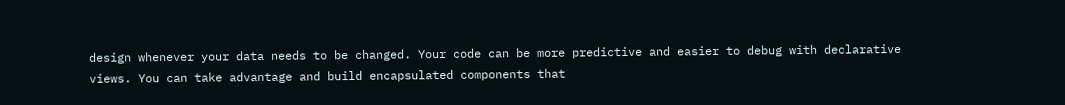design whenever your data needs to be changed. Your code can be more predictive and easier to debug with declarative views. You can take advantage and build encapsulated components that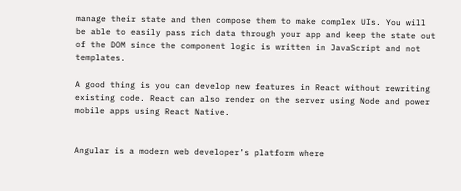manage their state and then compose them to make complex UIs. You will be able to easily pass rich data through your app and keep the state out of the DOM since the component logic is written in JavaScript and not templates.

A good thing is you can develop new features in React without rewriting existing code. React can also render on the server using Node and power mobile apps using React Native.


Angular is a modern web developer’s platform where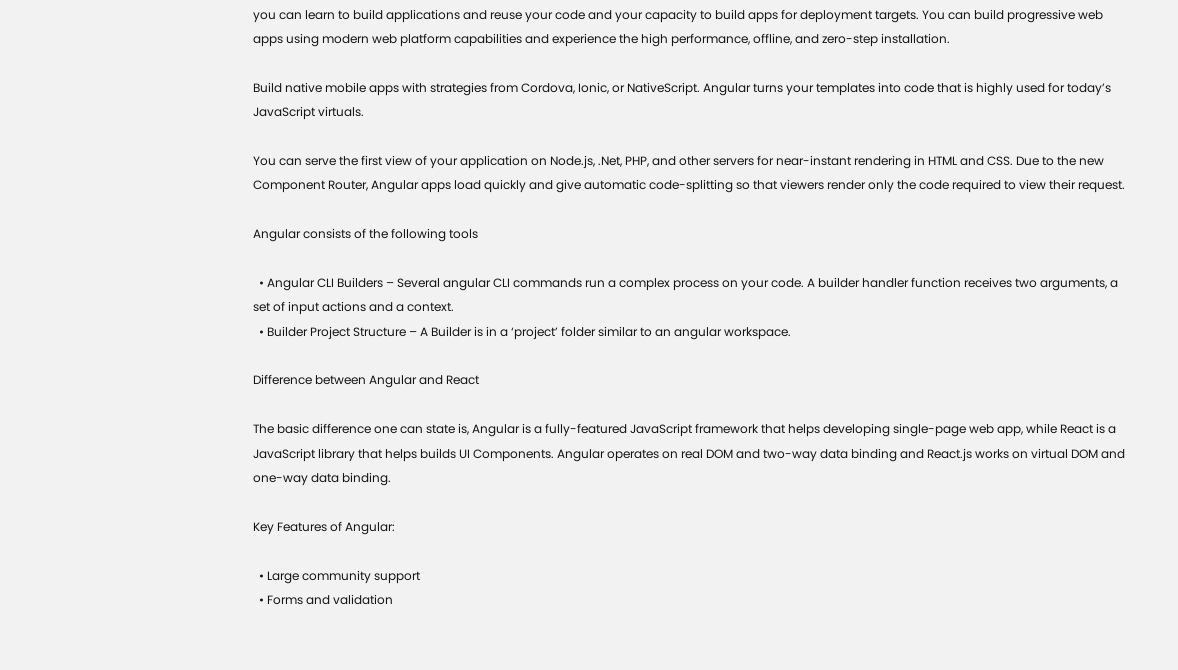you can learn to build applications and reuse your code and your capacity to build apps for deployment targets. You can build progressive web apps using modern web platform capabilities and experience the high performance, offline, and zero-step installation.

Build native mobile apps with strategies from Cordova, Ionic, or NativeScript. Angular turns your templates into code that is highly used for today’s JavaScript virtuals.

You can serve the first view of your application on Node.js, .Net, PHP, and other servers for near-instant rendering in HTML and CSS. Due to the new Component Router, Angular apps load quickly and give automatic code-splitting so that viewers render only the code required to view their request.

Angular consists of the following tools

  • Angular CLI Builders – Several angular CLI commands run a complex process on your code. A builder handler function receives two arguments, a set of input actions and a context.
  • Builder Project Structure – A Builder is in a ‘project’ folder similar to an angular workspace.

Difference between Angular and React

The basic difference one can state is, Angular is a fully-featured JavaScript framework that helps developing single-page web app, while React is a JavaScript library that helps builds UI Components. Angular operates on real DOM and two-way data binding and React.js works on virtual DOM and one-way data binding.

Key Features of Angular:

  • Large community support
  • Forms and validation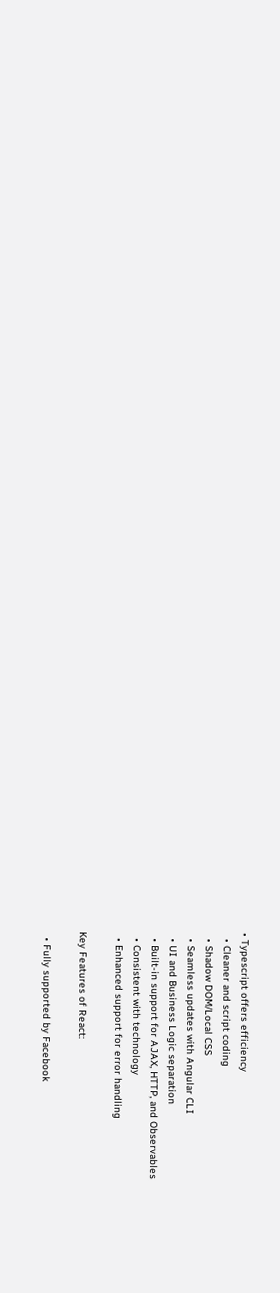• Typescript offers efficiency
  • Cleaner and script coding
  • Shadow DOM/Local CSS
  • Seamless updates with Angular CLI
  • UI and Business Logic separation
  • Built-in support for AJAX, HTTP, and Observables
  • Consistent with technology
  • Enhanced support for error handling

Key Features of React:

  • Fully supported by Facebook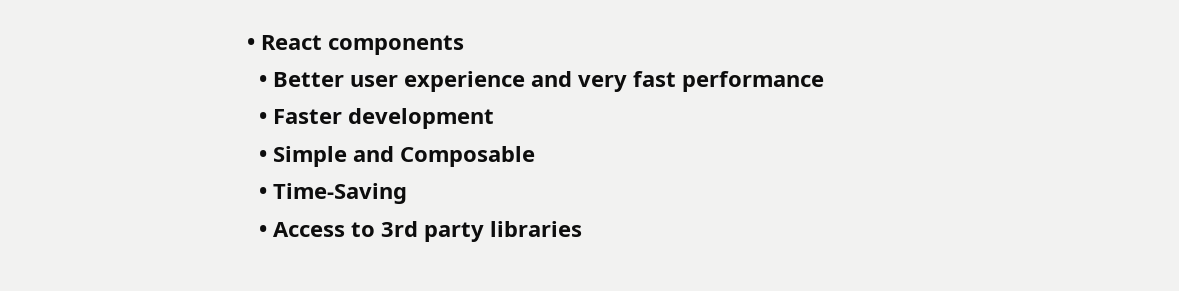• React components
  • Better user experience and very fast performance
  • Faster development
  • Simple and Composable
  • Time-Saving
  • Access to 3rd party libraries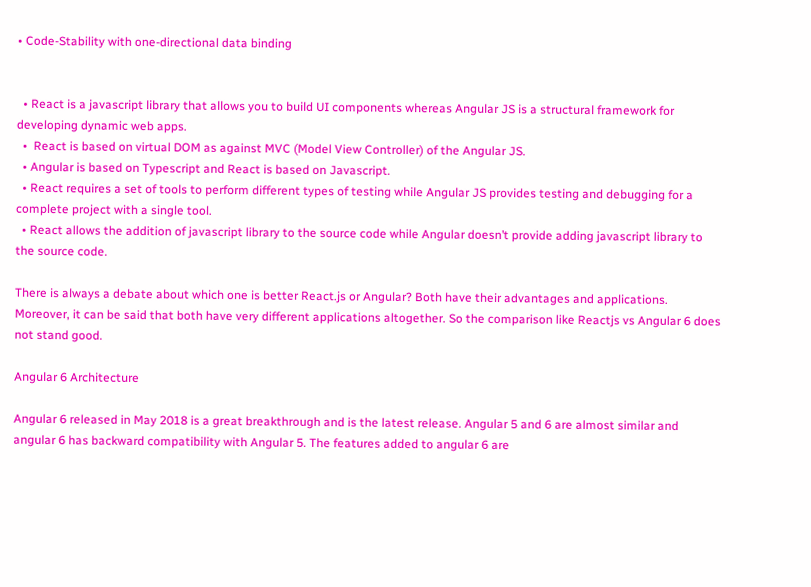• Code-Stability with one-directional data binding


  • React is a javascript library that allows you to build UI components whereas Angular JS is a structural framework for developing dynamic web apps.
  •  React is based on virtual DOM as against MVC (Model View Controller) of the Angular JS.
  • Angular is based on Typescript and React is based on Javascript.
  • React requires a set of tools to perform different types of testing while Angular JS provides testing and debugging for a complete project with a single tool.
  • React allows the addition of javascript library to the source code while Angular doesn’t provide adding javascript library to the source code.

There is always a debate about which one is better React.js or Angular? Both have their advantages and applications. Moreover, it can be said that both have very different applications altogether. So the comparison like Reactjs vs Angular 6 does not stand good.

Angular 6 Architecture

Angular 6 released in May 2018 is a great breakthrough and is the latest release. Angular 5 and 6 are almost similar and angular 6 has backward compatibility with Angular 5. The features added to angular 6 are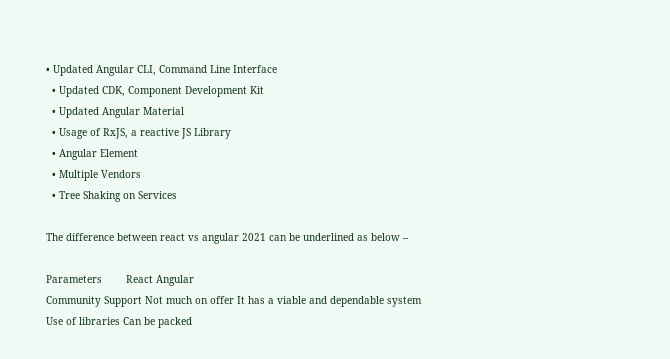• Updated Angular CLI, Command Line Interface
  • Updated CDK, Component Development Kit
  • Updated Angular Material
  • Usage of RxJS, a reactive JS Library
  • Angular Element
  • Multiple Vendors
  • Tree Shaking on Services

The difference between react vs angular 2021 can be underlined as below –

Parameters        React Angular
Community Support Not much on offer It has a viable and dependable system
Use of libraries Can be packed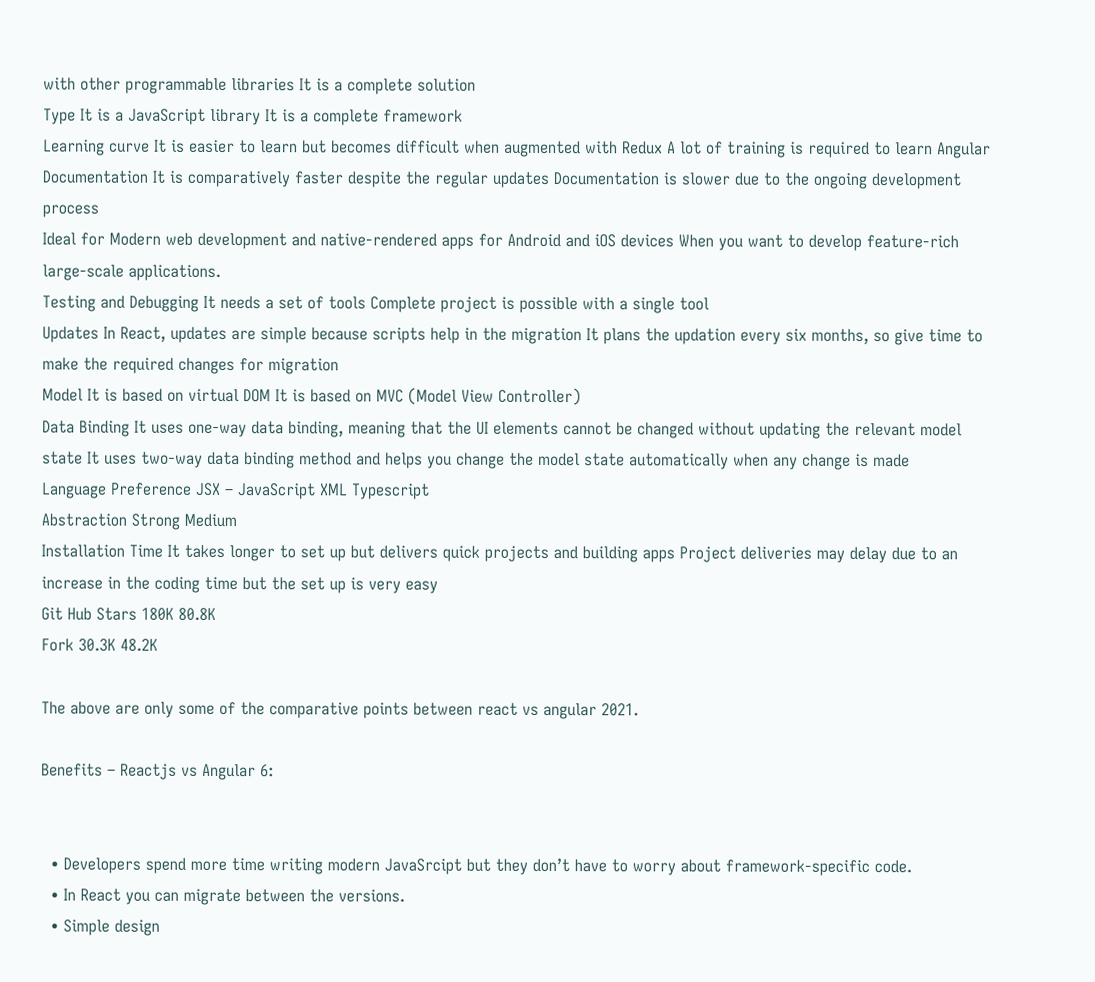with other programmable libraries It is a complete solution
Type It is a JavaScript library It is a complete framework
Learning curve It is easier to learn but becomes difficult when augmented with Redux A lot of training is required to learn Angular
Documentation It is comparatively faster despite the regular updates Documentation is slower due to the ongoing development process
Ideal for Modern web development and native-rendered apps for Android and iOS devices When you want to develop feature-rich large-scale applications.
Testing and Debugging It needs a set of tools Complete project is possible with a single tool
Updates In React, updates are simple because scripts help in the migration It plans the updation every six months, so give time to make the required changes for migration
Model It is based on virtual DOM It is based on MVC (Model View Controller)
Data Binding It uses one-way data binding, meaning that the UI elements cannot be changed without updating the relevant model state It uses two-way data binding method and helps you change the model state automatically when any change is made
Language Preference JSX – JavaScript XML Typescript
Abstraction Strong Medium
Installation Time It takes longer to set up but delivers quick projects and building apps Project deliveries may delay due to an increase in the coding time but the set up is very easy
Git Hub Stars 180K 80.8K
Fork 30.3K 48.2K

The above are only some of the comparative points between react vs angular 2021.

Benefits – Reactjs vs Angular 6:


  • Developers spend more time writing modern JavaSrcipt but they don’t have to worry about framework-specific code.
  • In React you can migrate between the versions.
  • Simple design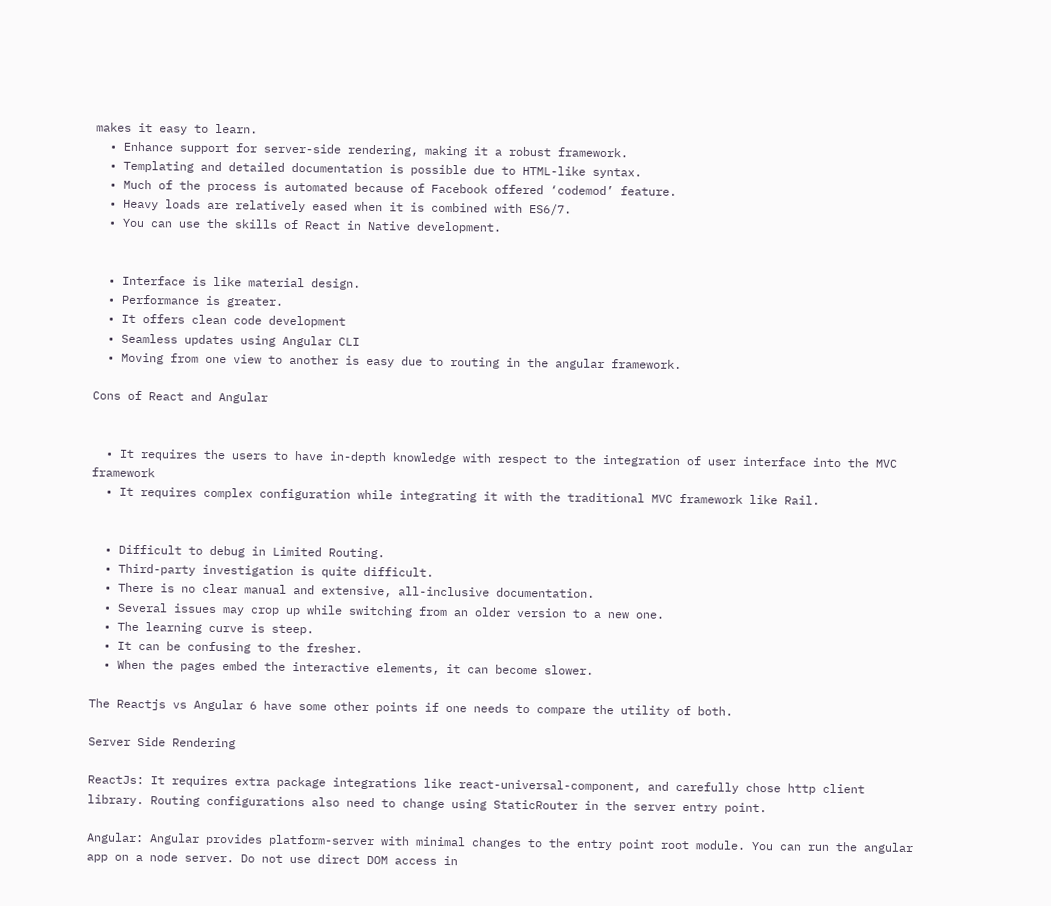makes it easy to learn.
  • Enhance support for server-side rendering, making it a robust framework.
  • Templating and detailed documentation is possible due to HTML-like syntax.
  • Much of the process is automated because of Facebook offered ‘codemod’ feature.
  • Heavy loads are relatively eased when it is combined with ES6/7.
  • You can use the skills of React in Native development.


  • Interface is like material design.
  • Performance is greater.
  • It offers clean code development
  • Seamless updates using Angular CLI
  • Moving from one view to another is easy due to routing in the angular framework.

Cons of React and Angular


  • It requires the users to have in-depth knowledge with respect to the integration of user interface into the MVC framework
  • It requires complex configuration while integrating it with the traditional MVC framework like Rail.


  • Difficult to debug in Limited Routing.
  • Third-party investigation is quite difficult.
  • There is no clear manual and extensive, all-inclusive documentation.
  • Several issues may crop up while switching from an older version to a new one.
  • The learning curve is steep.
  • It can be confusing to the fresher.
  • When the pages embed the interactive elements, it can become slower.

The Reactjs vs Angular 6 have some other points if one needs to compare the utility of both.

Server Side Rendering

ReactJs: It requires extra package integrations like react-universal-component, and carefully chose http client library. Routing configurations also need to change using StaticRouter in the server entry point.

Angular: Angular provides platform-server with minimal changes to the entry point root module. You can run the angular app on a node server. Do not use direct DOM access in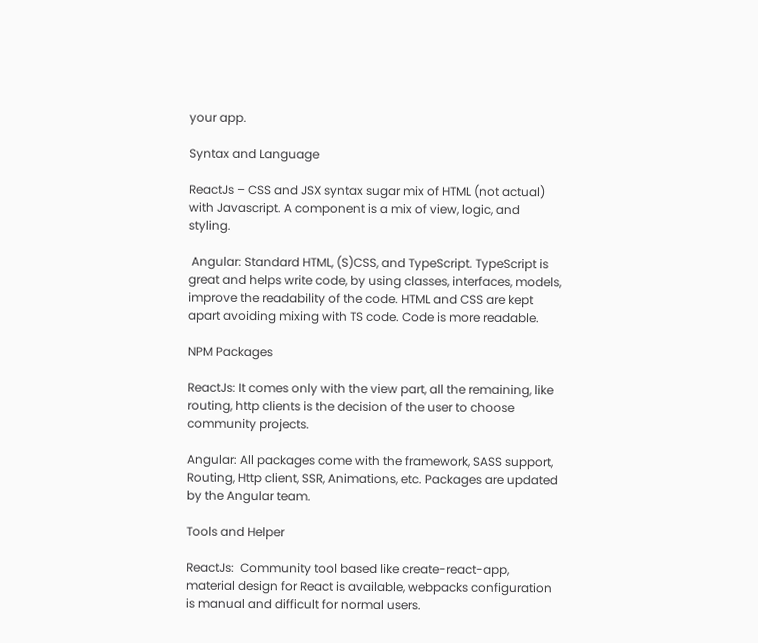your app.

Syntax and Language

ReactJs – CSS and JSX syntax sugar mix of HTML (not actual) with Javascript. A component is a mix of view, logic, and styling.

 Angular: Standard HTML, (S)CSS, and TypeScript. TypeScript is great and helps write code, by using classes, interfaces, models, improve the readability of the code. HTML and CSS are kept apart avoiding mixing with TS code. Code is more readable.

NPM Packages

ReactJs: It comes only with the view part, all the remaining, like routing, http clients is the decision of the user to choose community projects.

Angular: All packages come with the framework, SASS support, Routing, Http client, SSR, Animations, etc. Packages are updated by the Angular team.

Tools and Helper

ReactJs:  Community tool based like create-react-app, material design for React is available, webpacks configuration is manual and difficult for normal users.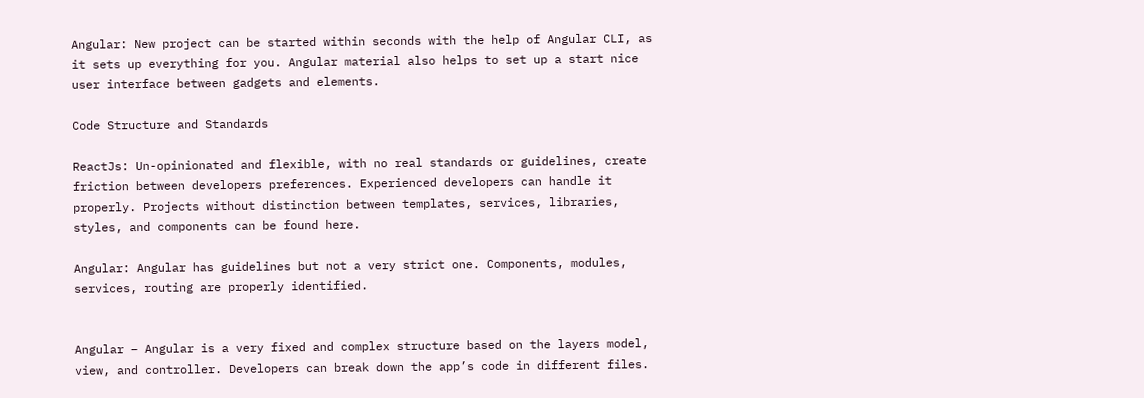Angular: New project can be started within seconds with the help of Angular CLI, as it sets up everything for you. Angular material also helps to set up a start nice user interface between gadgets and elements.

Code Structure and Standards

ReactJs: Un-opinionated and flexible, with no real standards or guidelines, create friction between developers preferences. Experienced developers can handle it properly. Projects without distinction between templates, services, libraries, styles, and components can be found here.

Angular: Angular has guidelines but not a very strict one. Components, modules, services, routing are properly identified.


Angular – Angular is a very fixed and complex structure based on the layers model, view, and controller. Developers can break down the app’s code in different files.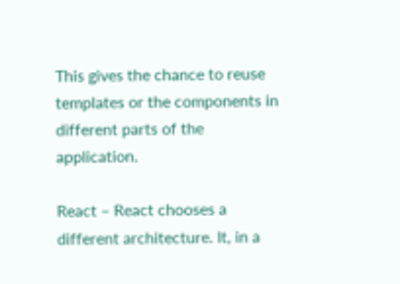This gives the chance to reuse templates or the components in different parts of the application.

React – React chooses a different architecture. It, in a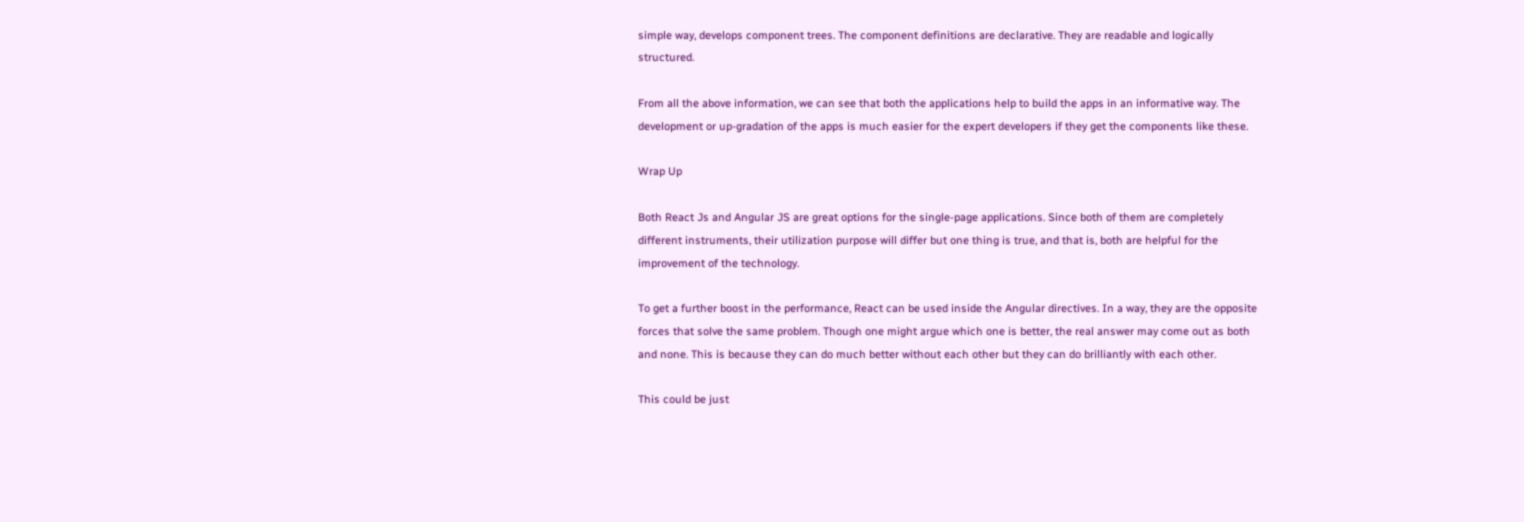simple way, develops component trees. The component definitions are declarative. They are readable and logically structured.

From all the above information, we can see that both the applications help to build the apps in an informative way. The development or up-gradation of the apps is much easier for the expert developers if they get the components like these.

Wrap Up

Both React Js and Angular JS are great options for the single-page applications. Since both of them are completely different instruments, their utilization purpose will differ but one thing is true, and that is, both are helpful for the improvement of the technology.

To get a further boost in the performance, React can be used inside the Angular directives. In a way, they are the opposite forces that solve the same problem. Though one might argue which one is better, the real answer may come out as both and none. This is because they can do much better without each other but they can do brilliantly with each other.

This could be just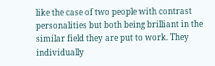like the case of two people with contrast personalities but both being brilliant in the similar field they are put to work. They individually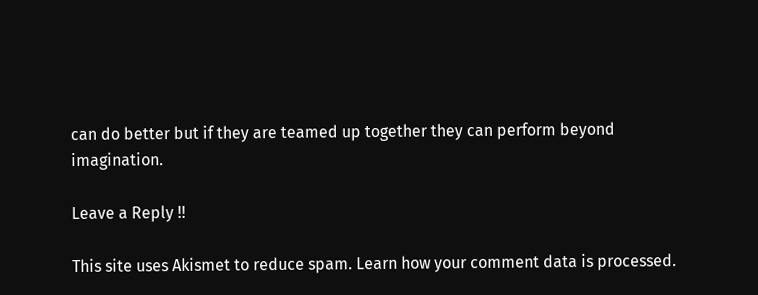can do better but if they are teamed up together they can perform beyond imagination.

Leave a Reply !!

This site uses Akismet to reduce spam. Learn how your comment data is processed.